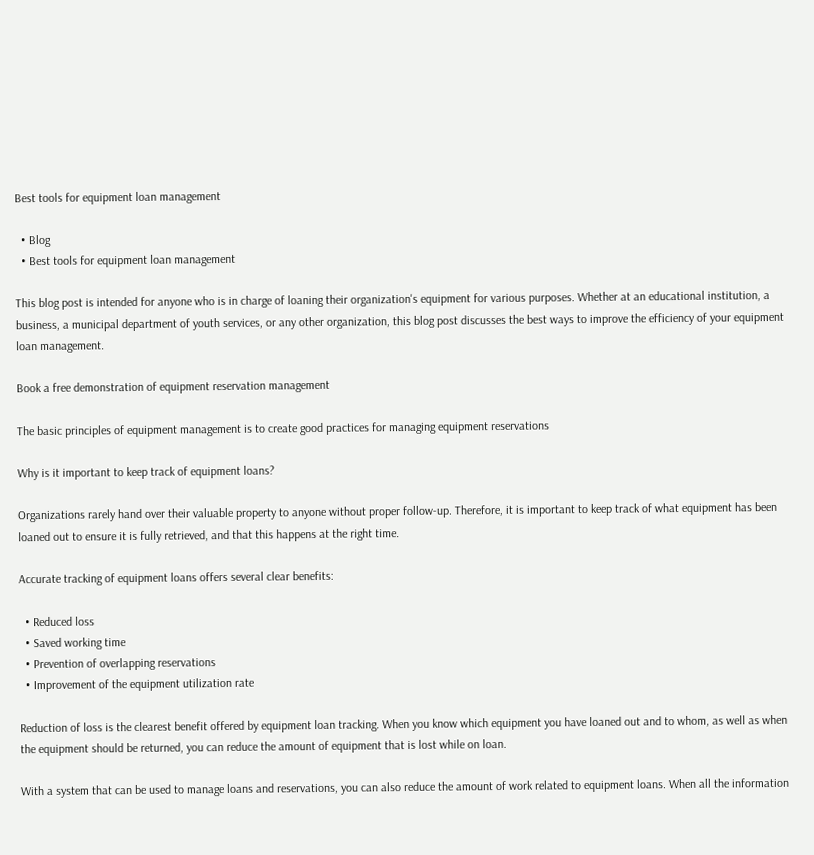Best tools for equipment loan management

  • Blog
  • Best tools for equipment loan management

This blog post is intended for anyone who is in charge of loaning their organization's equipment for various purposes. Whether at an educational institution, a business, a municipal department of youth services, or any other organization, this blog post discusses the best ways to improve the efficiency of your equipment loan management.

Book a free demonstration of equipment reservation management

The basic principles of equipment management is to create good practices for managing equipment reservations

Why is it important to keep track of equipment loans?

Organizations rarely hand over their valuable property to anyone without proper follow-up. Therefore, it is important to keep track of what equipment has been loaned out to ensure it is fully retrieved, and that this happens at the right time.

Accurate tracking of equipment loans offers several clear benefits:

  • Reduced loss
  • Saved working time
  • Prevention of overlapping reservations
  • Improvement of the equipment utilization rate

Reduction of loss is the clearest benefit offered by equipment loan tracking. When you know which equipment you have loaned out and to whom, as well as when the equipment should be returned, you can reduce the amount of equipment that is lost while on loan.

With a system that can be used to manage loans and reservations, you can also reduce the amount of work related to equipment loans. When all the information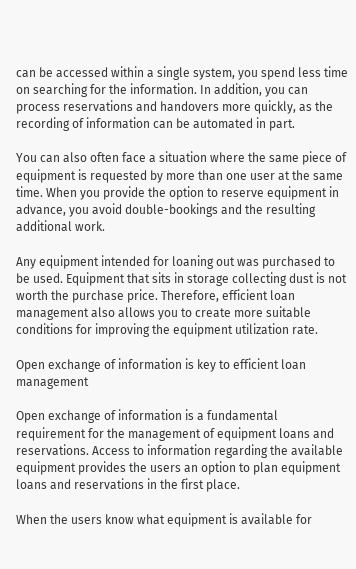can be accessed within a single system, you spend less time on searching for the information. In addition, you can process reservations and handovers more quickly, as the recording of information can be automated in part.

You can also often face a situation where the same piece of equipment is requested by more than one user at the same time. When you provide the option to reserve equipment in advance, you avoid double-bookings and the resulting additional work.

Any equipment intended for loaning out was purchased to be used. Equipment that sits in storage collecting dust is not worth the purchase price. Therefore, efficient loan management also allows you to create more suitable conditions for improving the equipment utilization rate.

Open exchange of information is key to efficient loan management

Open exchange of information is a fundamental requirement for the management of equipment loans and reservations. Access to information regarding the available equipment provides the users an option to plan equipment loans and reservations in the first place.

When the users know what equipment is available for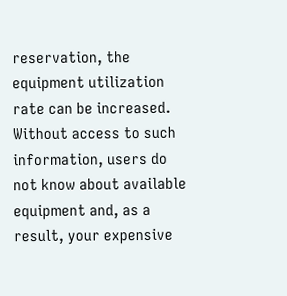reservation, the equipment utilization rate can be increased. Without access to such information, users do not know about available equipment and, as a result, your expensive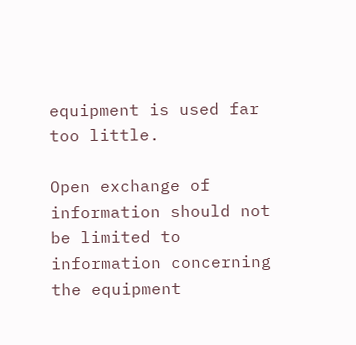equipment is used far too little.

Open exchange of information should not be limited to information concerning the equipment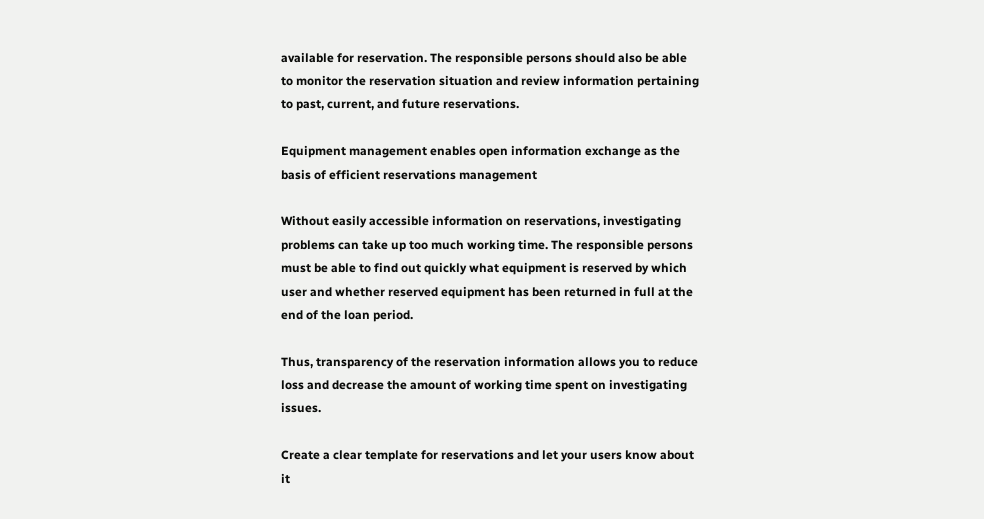available for reservation. The responsible persons should also be able to monitor the reservation situation and review information pertaining to past, current, and future reservations.

Equipment management enables open information exchange as the basis of efficient reservations management

Without easily accessible information on reservations, investigating problems can take up too much working time. The responsible persons must be able to find out quickly what equipment is reserved by which user and whether reserved equipment has been returned in full at the end of the loan period.

Thus, transparency of the reservation information allows you to reduce loss and decrease the amount of working time spent on investigating issues.

Create a clear template for reservations and let your users know about it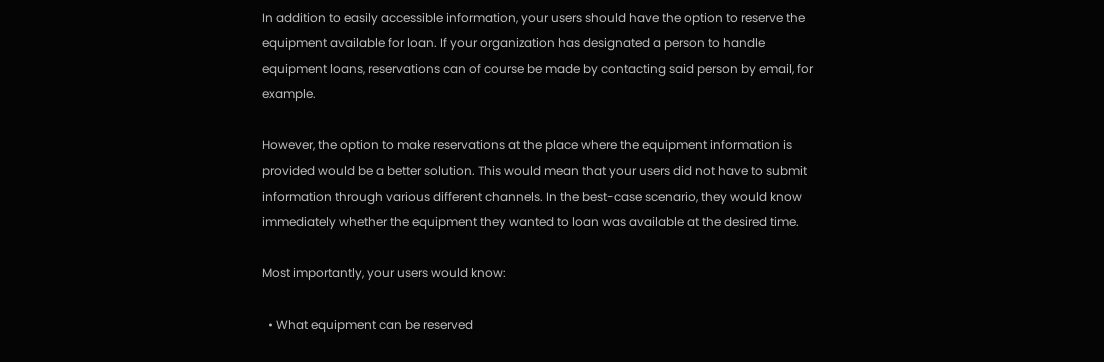In addition to easily accessible information, your users should have the option to reserve the equipment available for loan. If your organization has designated a person to handle equipment loans, reservations can of course be made by contacting said person by email, for example.

However, the option to make reservations at the place where the equipment information is provided would be a better solution. This would mean that your users did not have to submit information through various different channels. In the best-case scenario, they would know immediately whether the equipment they wanted to loan was available at the desired time.

Most importantly, your users would know:

  • What equipment can be reserved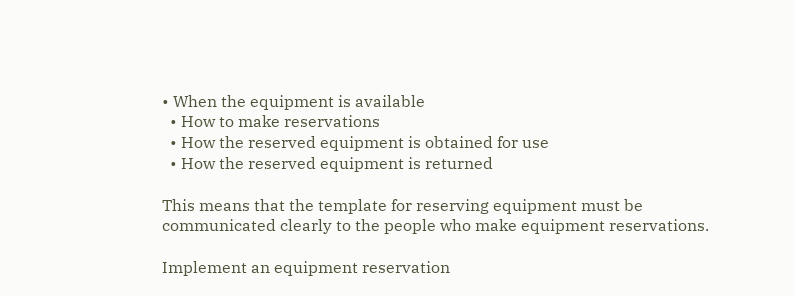• When the equipment is available
  • How to make reservations
  • How the reserved equipment is obtained for use
  • How the reserved equipment is returned

This means that the template for reserving equipment must be communicated clearly to the people who make equipment reservations.

Implement an equipment reservation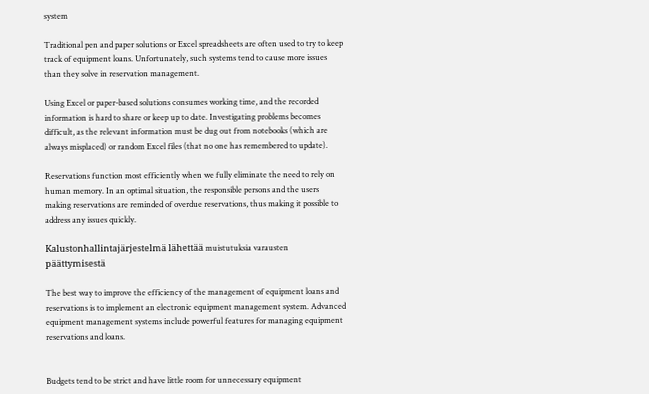system

Traditional pen and paper solutions or Excel spreadsheets are often used to try to keep track of equipment loans. Unfortunately, such systems tend to cause more issues than they solve in reservation management.

Using Excel or paper-based solutions consumes working time, and the recorded information is hard to share or keep up to date. Investigating problems becomes difficult, as the relevant information must be dug out from notebooks (which are always misplaced) or random Excel files (that no one has remembered to update).

Reservations function most efficiently when we fully eliminate the need to rely on human memory. In an optimal situation, the responsible persons and the users making reservations are reminded of overdue reservations, thus making it possible to address any issues quickly.

Kalustonhallintajärjestelmä lähettää muistutuksia varausten päättymisestä

The best way to improve the efficiency of the management of equipment loans and reservations is to implement an electronic equipment management system. Advanced equipment management systems include powerful features for managing equipment reservations and loans.


Budgets tend to be strict and have little room for unnecessary equipment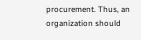procurement. Thus, an organization should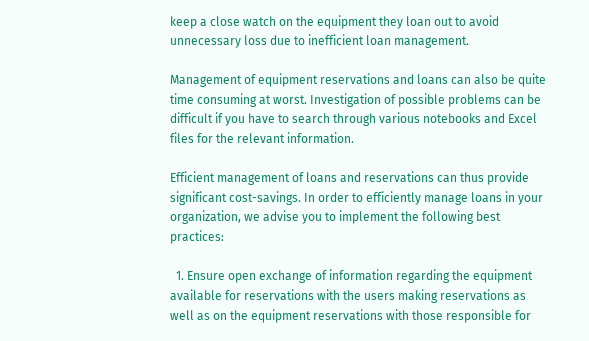keep a close watch on the equipment they loan out to avoid unnecessary loss due to inefficient loan management.

Management of equipment reservations and loans can also be quite time consuming at worst. Investigation of possible problems can be difficult if you have to search through various notebooks and Excel files for the relevant information.

Efficient management of loans and reservations can thus provide significant cost-savings. In order to efficiently manage loans in your organization, we advise you to implement the following best practices:

  1. Ensure open exchange of information regarding the equipment available for reservations with the users making reservations as well as on the equipment reservations with those responsible for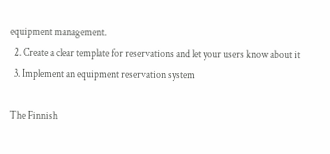equipment management.
  2. Create a clear template for reservations and let your users know about it
  3. Implement an equipment reservation system

The Finnish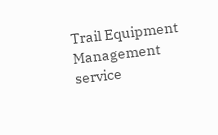Trail Equipment Management service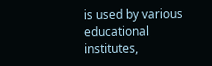is used by various educational institutes,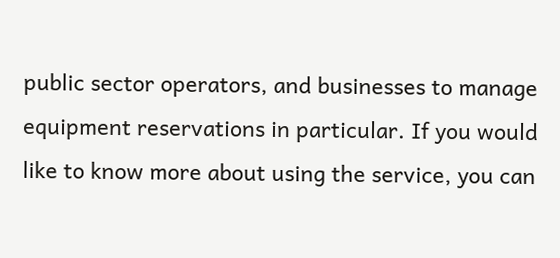public sector operators, and businesses to manage equipment reservations in particular. If you would like to know more about using the service, you can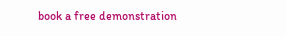book a free demonstration